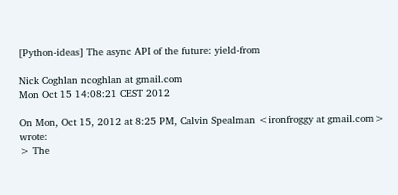[Python-ideas] The async API of the future: yield-from

Nick Coghlan ncoghlan at gmail.com
Mon Oct 15 14:08:21 CEST 2012

On Mon, Oct 15, 2012 at 8:25 PM, Calvin Spealman <ironfroggy at gmail.com> wrote:
> The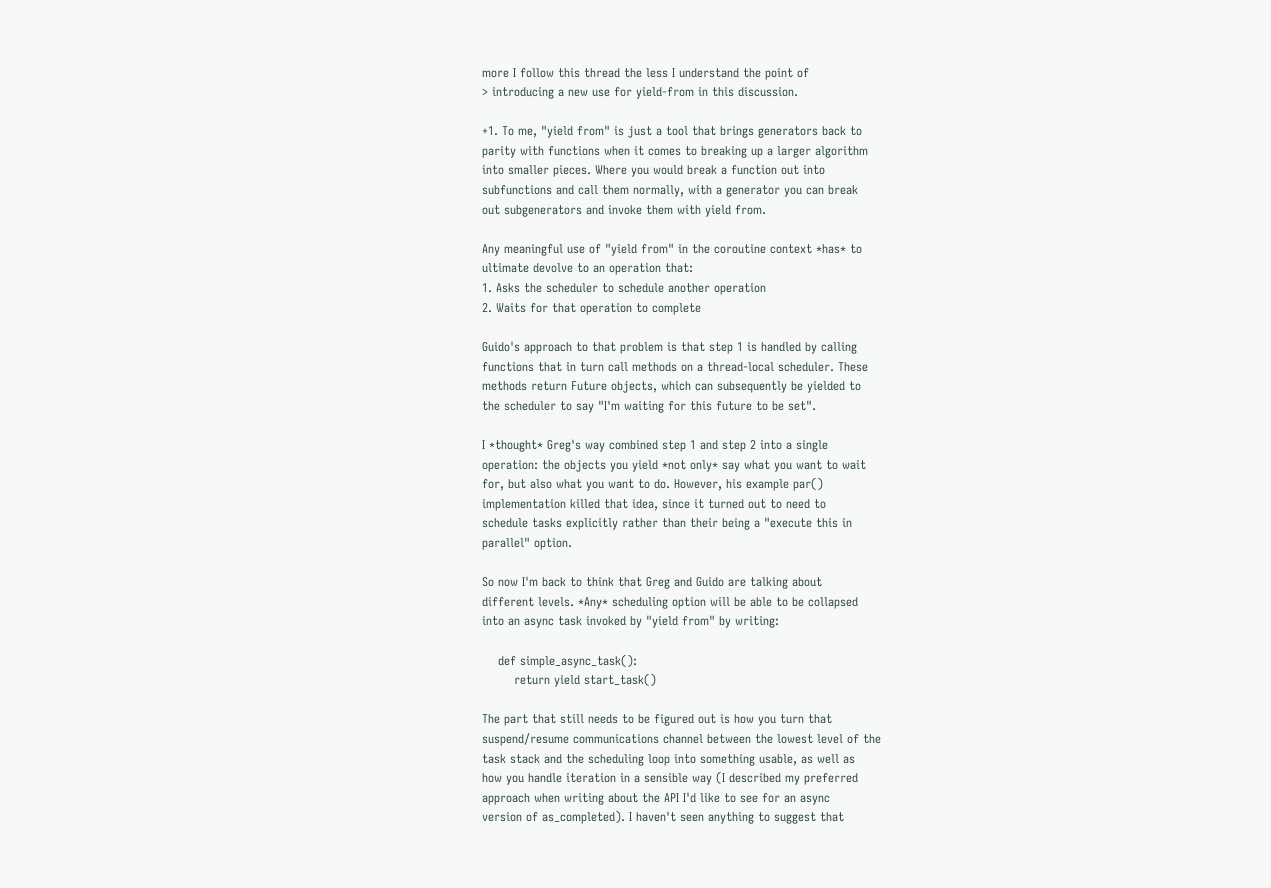more I follow this thread the less I understand the point of
> introducing a new use for yield-from in this discussion.

+1. To me, "yield from" is just a tool that brings generators back to
parity with functions when it comes to breaking up a larger algorithm
into smaller pieces. Where you would break a function out into
subfunctions and call them normally, with a generator you can break
out subgenerators and invoke them with yield from.

Any meaningful use of "yield from" in the coroutine context *has* to
ultimate devolve to an operation that:
1. Asks the scheduler to schedule another operation
2. Waits for that operation to complete

Guido's approach to that problem is that step 1 is handled by calling
functions that in turn call methods on a thread-local scheduler. These
methods return Future objects, which can subsequently be yielded to
the scheduler to say "I'm waiting for this future to be set".

I *thought* Greg's way combined step 1 and step 2 into a single
operation: the objects you yield *not only* say what you want to wait
for, but also what you want to do. However, his example par()
implementation killed that idea, since it turned out to need to
schedule tasks explicitly rather than their being a "execute this in
parallel" option.

So now I'm back to think that Greg and Guido are talking about
different levels. *Any* scheduling option will be able to be collapsed
into an async task invoked by "yield from" by writing:

    def simple_async_task():
        return yield start_task()

The part that still needs to be figured out is how you turn that
suspend/resume communications channel between the lowest level of the
task stack and the scheduling loop into something usable, as well as
how you handle iteration in a sensible way (I described my preferred
approach when writing about the API I'd like to see for an async
version of as_completed). I haven't seen anything to suggest that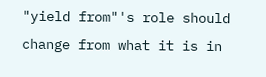"yield from"'s role should change from what it is in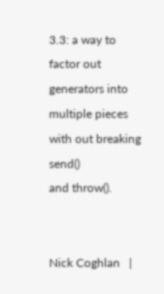3.3: a way to
factor out generators into multiple pieces with out breaking send()
and throw().


Nick Coghlan   |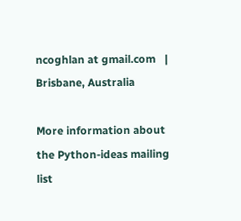ncoghlan at gmail.com   |   Brisbane, Australia

More information about the Python-ideas mailing list